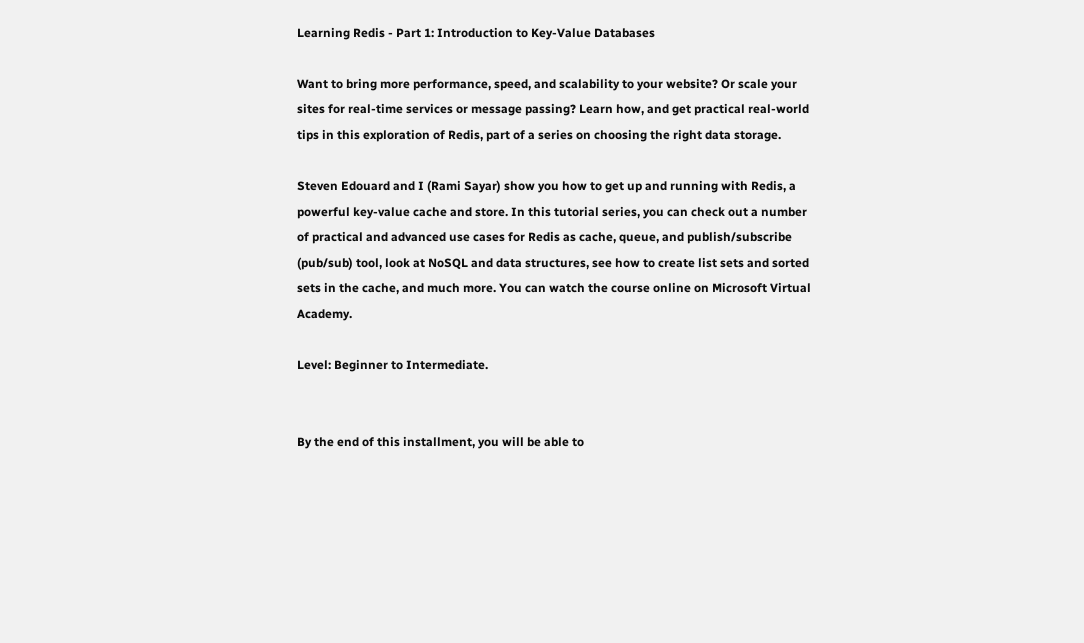Learning Redis - Part 1: Introduction to Key-Value Databases

Want to bring more performance, speed, and scalability to your website? Or scale your sites for real-time services or message passing? Learn how, and get practical real-world tips in this exploration of Redis, part of a series on choosing the right data storage.

Steven Edouard and I (Rami Sayar) show you how to get up and running with Redis, a powerful key-value cache and store. In this tutorial series, you can check out a number of practical and advanced use cases for Redis as cache, queue, and publish/subscribe (pub/sub) tool, look at NoSQL and data structures, see how to create list sets and sorted sets in the cache, and much more. You can watch the course online on Microsoft Virtual Academy.

Level: Beginner to Intermediate.


By the end of this installment, you will be able to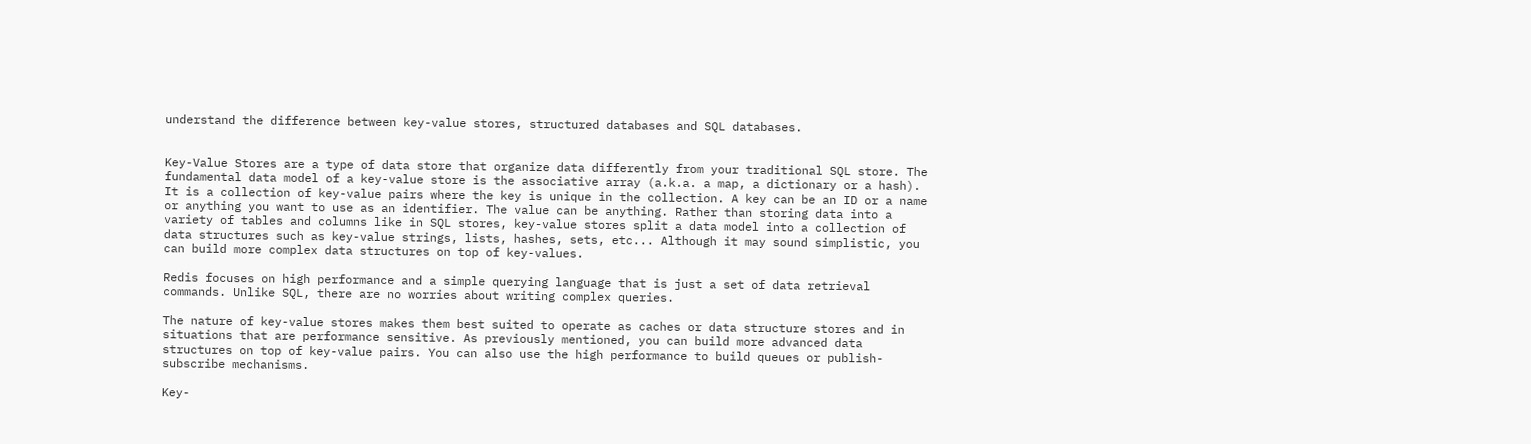understand the difference between key-value stores, structured databases and SQL databases.


Key-Value Stores are a type of data store that organize data differently from your traditional SQL store. The fundamental data model of a key-value store is the associative array (a.k.a. a map, a dictionary or a hash). It is a collection of key-value pairs where the key is unique in the collection. A key can be an ID or a name or anything you want to use as an identifier. The value can be anything. Rather than storing data into a variety of tables and columns like in SQL stores, key-value stores split a data model into a collection of data structures such as key-value strings, lists, hashes, sets, etc... Although it may sound simplistic, you can build more complex data structures on top of key-values.

Redis focuses on high performance and a simple querying language that is just a set of data retrieval commands. Unlike SQL, there are no worries about writing complex queries.

The nature of key-value stores makes them best suited to operate as caches or data structure stores and in situations that are performance sensitive. As previously mentioned, you can build more advanced data structures on top of key-value pairs. You can also use the high performance to build queues or publish-subscribe mechanisms.

Key-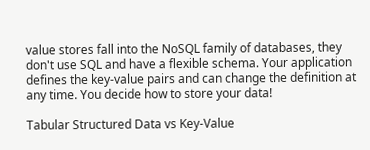value stores fall into the NoSQL family of databases, they don't use SQL and have a flexible schema. Your application defines the key-value pairs and can change the definition at any time. You decide how to store your data!

Tabular Structured Data vs Key-Value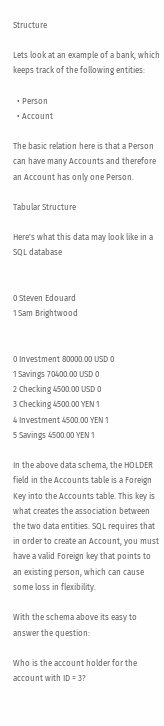Structure

Lets look at an example of a bank, which keeps track of the following entities:

  • Person
  • Account

The basic relation here is that a Person can have many Accounts and therefore an Account has only one Person.

Tabular Structure

Here's what this data may look like in a SQL database


0 Steven Edouard
1 Sam Brightwood


0 Investment 80000.00 USD 0
1 Savings 70400.00 USD 0
2 Checking 4500.00 USD 0
3 Checking 4500.00 YEN 1
4 Investment 4500.00 YEN 1
5 Savings 4500.00 YEN 1

In the above data schema, the HOLDER field in the Accounts table is a Foreign Key into the Accounts table. This key is what creates the association between the two data entities. SQL requires that in order to create an Account, you must have a valid Foreign key that points to an existing person, which can cause some loss in flexibility.

With the schema above its easy to answer the question:

Who is the account holder for the account with ID = 3?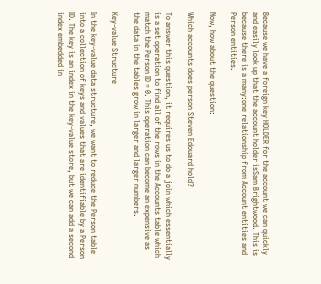Because we have a foreign key HOLDER for the account we can quickly and easily look up that the account holder isSam Brightwood. This is because there is a many:one relationship from Account entities and Person entities.

Now, how about the question:

Which accounts does person Steven Edouard hold?

To answer this question, it requires us to do a join which essentially is a set operation to find all of the rows in the Accounts table which match the Person ID = 0. This operation can become an expensive as the data in the tables grow in larger and larger numbers.

Key-value Structure

In the key-value data structure, we want to reduce the Person table into a collection of keys and values that are identifiable by a Person ID. The key is an index in the key-value store, but we can add a second index embedded in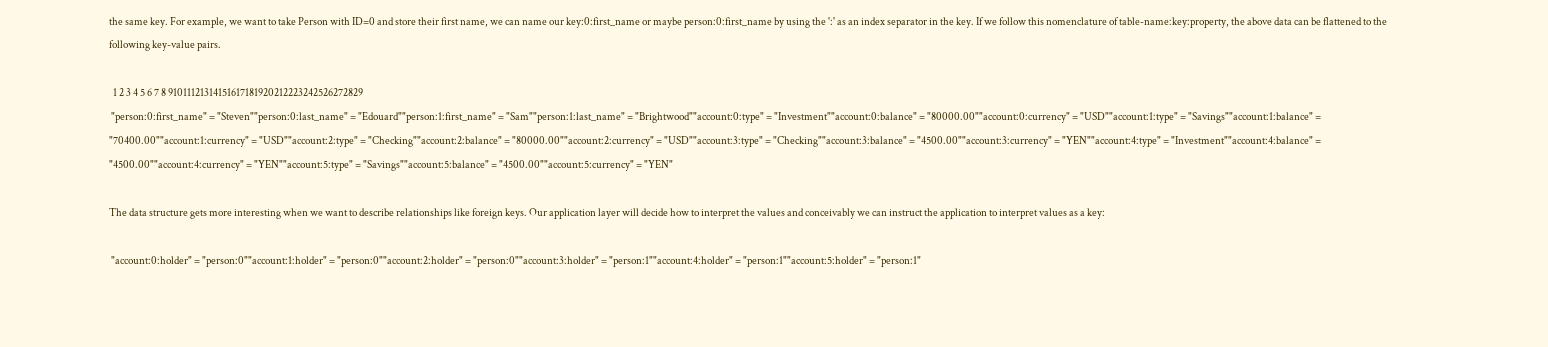the same key. For example, we want to take Person with ID=0 and store their first name, we can name our key:0:first_name or maybe person:0:first_name by using the ':' as an index separator in the key. If we follow this nomenclature of table-name:key:property, the above data can be flattened to the following key-value pairs.

  1 2 3 4 5 6 7 8 91011121314151617181920212223242526272829
 "person:0:first_name" = "Steven""person:0:last_name" = "Edouard""person:1:first_name" = "Sam""person:1:last_name" = "Brightwood""account:0:type" = "Investment""account:0:balance" = "80000.00""account:0:currency" = "USD""account:1:type" = "Savings""account:1:balance" = "70400.00""account:1:currency" = "USD""account:2:type" = "Checking""account:2:balance" = "80000.00""account:2:currency" = "USD""account:3:type" = "Checking""account:3:balance" = "4500.00""account:3:currency" = "YEN""account:4:type" = "Investment""account:4:balance" = "4500.00""account:4:currency" = "YEN""account:5:type" = "Savings""account:5:balance" = "4500.00""account:5:currency" = "YEN"

The data structure gets more interesting when we want to describe relationships like foreign keys. Our application layer will decide how to interpret the values and conceivably we can instruct the application to interpret values as a key:

 "account:0:holder" = "person:0""account:1:holder" = "person:0""account:2:holder" = "person:0""account:3:holder" = "person:1""account:4:holder" = "person:1""account:5:holder" = "person:1"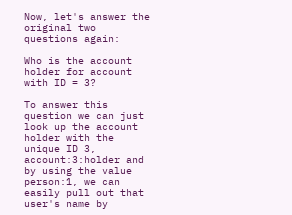Now, let's answer the original two questions again:

Who is the account holder for account with ID = 3?

To answer this question we can just look up the account holder with the unique ID 3, account:3:holder and by using the value person:1, we can easily pull out that user's name by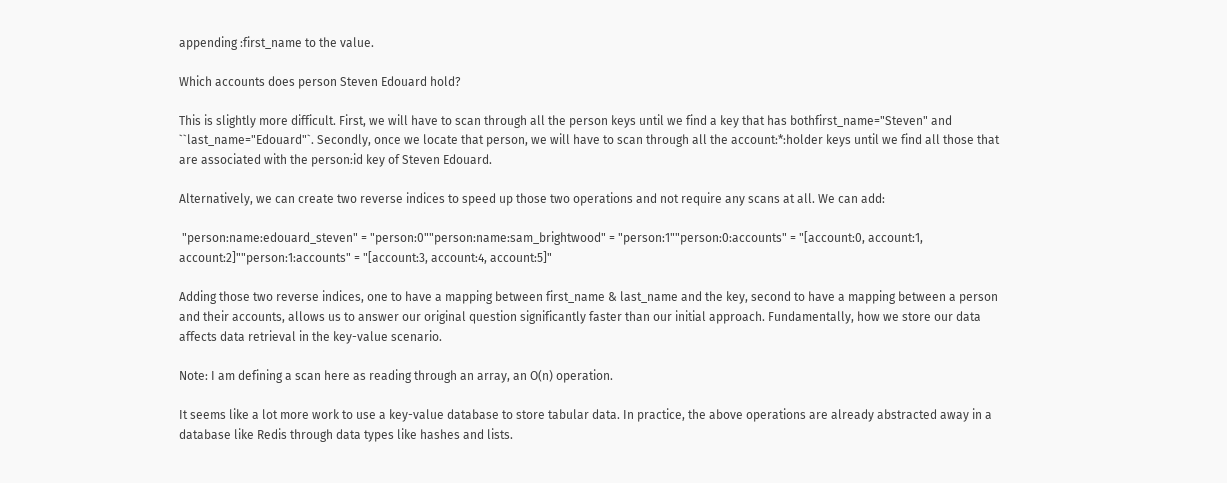appending :first_name to the value.

Which accounts does person Steven Edouard hold?

This is slightly more difficult. First, we will have to scan through all the person keys until we find a key that has bothfirst_name="Steven" and ``last_name="Edouard"`. Secondly, once we locate that person, we will have to scan through all the account:*:holder keys until we find all those that are associated with the person:id key of Steven Edouard.

Alternatively, we can create two reverse indices to speed up those two operations and not require any scans at all. We can add:

 "person:name:edouard_steven" = "person:0""person:name:sam_brightwood" = "person:1""person:0:accounts" = "[account:0, account:1, account:2]""person:1:accounts" = "[account:3, account:4, account:5]"

Adding those two reverse indices, one to have a mapping between first_name & last_name and the key, second to have a mapping between a person and their accounts, allows us to answer our original question significantly faster than our initial approach. Fundamentally, how we store our data affects data retrieval in the key-value scenario.

Note: I am defining a scan here as reading through an array, an O(n) operation.

It seems like a lot more work to use a key-value database to store tabular data. In practice, the above operations are already abstracted away in a database like Redis through data types like hashes and lists.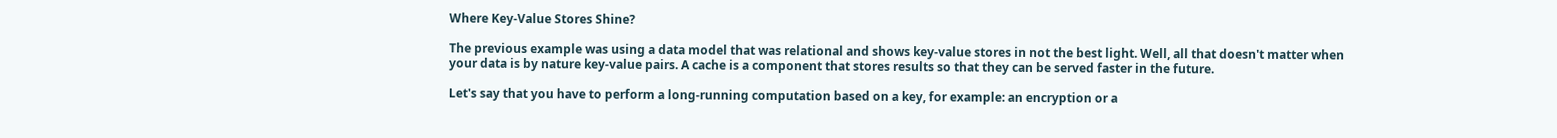Where Key-Value Stores Shine?

The previous example was using a data model that was relational and shows key-value stores in not the best light. Well, all that doesn't matter when your data is by nature key-value pairs. A cache is a component that stores results so that they can be served faster in the future.

Let's say that you have to perform a long-running computation based on a key, for example: an encryption or a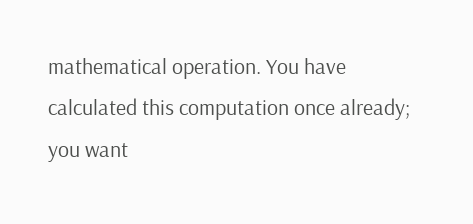mathematical operation. You have calculated this computation once already; you want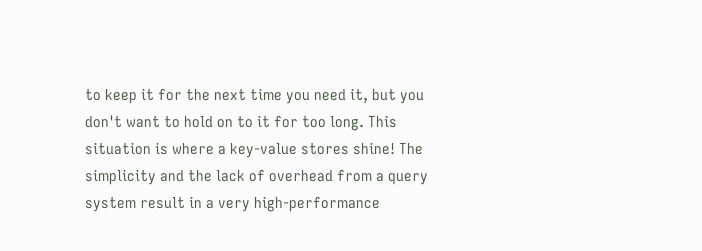to keep it for the next time you need it, but you don't want to hold on to it for too long. This situation is where a key-value stores shine! The simplicity and the lack of overhead from a query system result in a very high-performance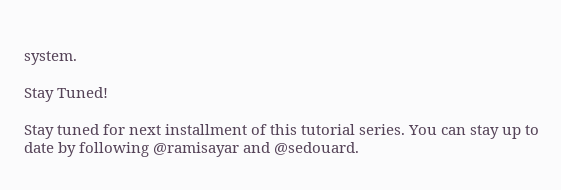system.

Stay Tuned!

Stay tuned for next installment of this tutorial series. You can stay up to date by following @ramisayar and @sedouard.